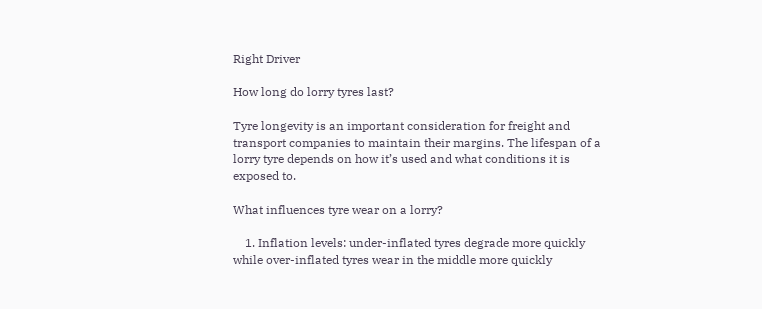Right Driver

How long do lorry tyres last?

Tyre longevity is an important consideration for freight and transport companies to maintain their margins. The lifespan of a lorry tyre depends on how it’s used and what conditions it is exposed to.

What influences tyre wear on a lorry?

    1. Inflation levels: under-inflated tyres degrade more quickly while over-inflated tyres wear in the middle more quickly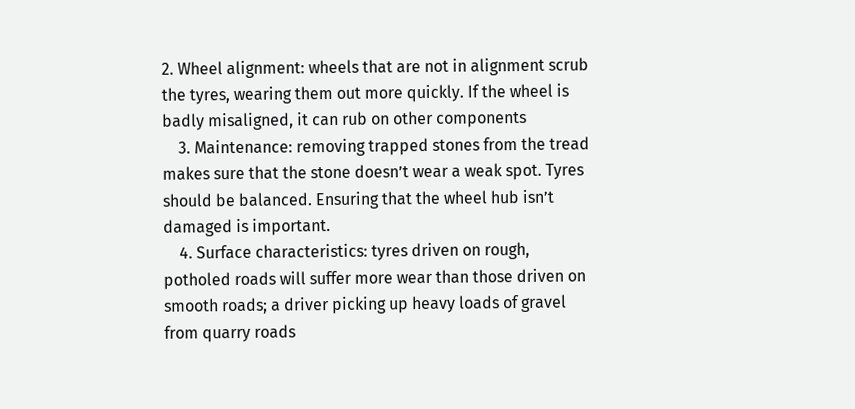2. Wheel alignment: wheels that are not in alignment scrub the tyres, wearing them out more quickly. If the wheel is badly misaligned, it can rub on other components
    3. Maintenance: removing trapped stones from the tread makes sure that the stone doesn’t wear a weak spot. Tyres should be balanced. Ensuring that the wheel hub isn’t damaged is important.
    4. Surface characteristics: tyres driven on rough, potholed roads will suffer more wear than those driven on smooth roads; a driver picking up heavy loads of gravel from quarry roads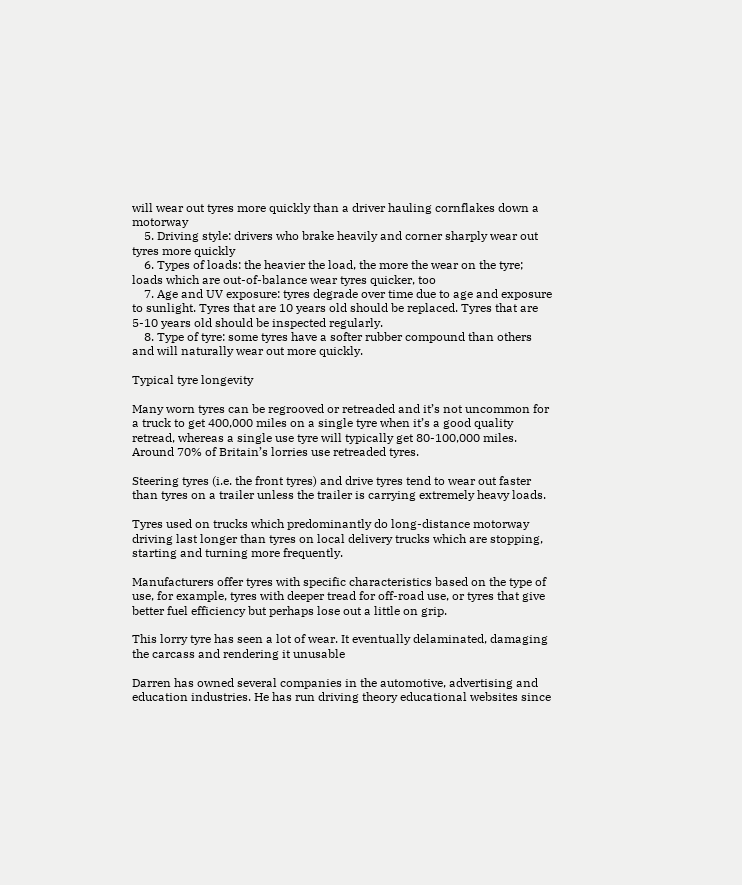will wear out tyres more quickly than a driver hauling cornflakes down a motorway
    5. Driving style: drivers who brake heavily and corner sharply wear out tyres more quickly
    6. Types of loads: the heavier the load, the more the wear on the tyre; loads which are out-of-balance wear tyres quicker, too
    7. Age and UV exposure: tyres degrade over time due to age and exposure to sunlight. Tyres that are 10 years old should be replaced. Tyres that are 5-10 years old should be inspected regularly.
    8. Type of tyre: some tyres have a softer rubber compound than others and will naturally wear out more quickly.

Typical tyre longevity

Many worn tyres can be regrooved or retreaded and it’s not uncommon for a truck to get 400,000 miles on a single tyre when it’s a good quality retread, whereas a single use tyre will typically get 80-100,000 miles. Around 70% of Britain’s lorries use retreaded tyres.

Steering tyres (i.e. the front tyres) and drive tyres tend to wear out faster than tyres on a trailer unless the trailer is carrying extremely heavy loads.

Tyres used on trucks which predominantly do long-distance motorway driving last longer than tyres on local delivery trucks which are stopping, starting and turning more frequently.

Manufacturers offer tyres with specific characteristics based on the type of use, for example, tyres with deeper tread for off-road use, or tyres that give better fuel efficiency but perhaps lose out a little on grip.

This lorry tyre has seen a lot of wear. It eventually delaminated, damaging the carcass and rendering it unusable

Darren has owned several companies in the automotive, advertising and education industries. He has run driving theory educational websites since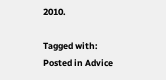2010.

Tagged with:
Posted in Advice